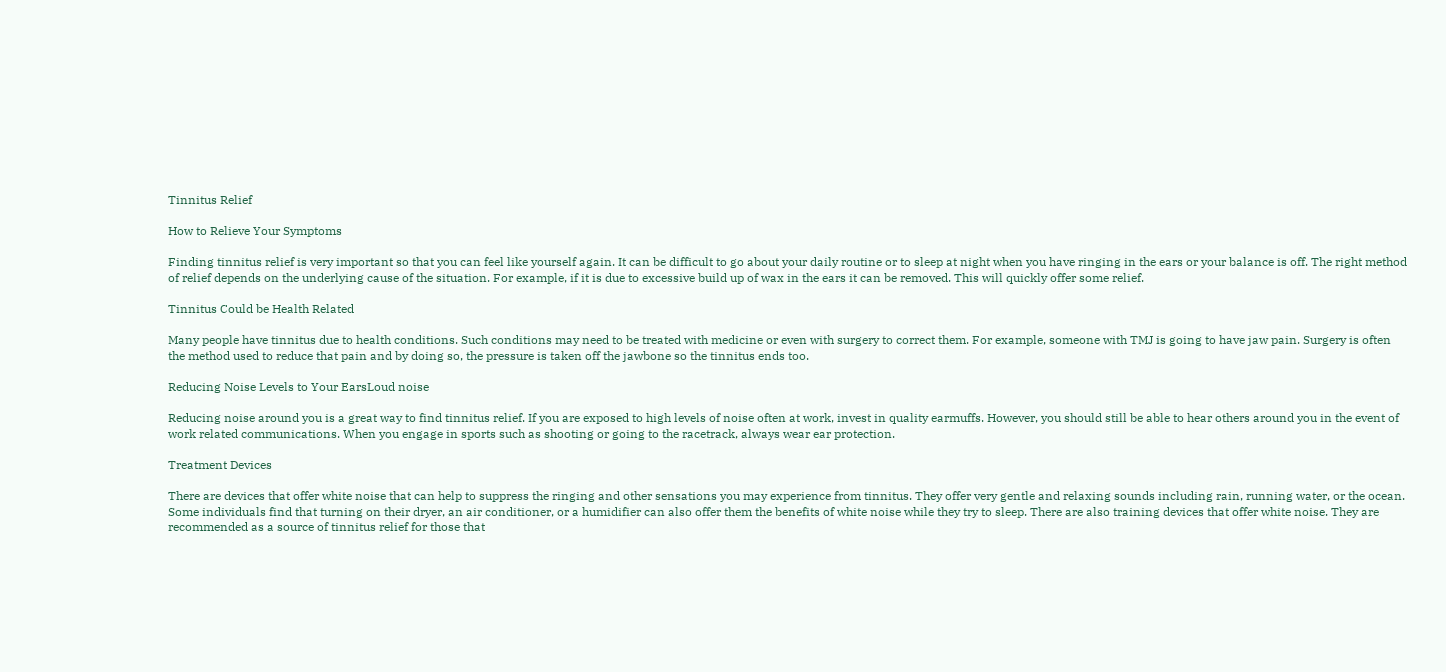Tinnitus Relief

How to Relieve Your Symptoms

Finding tinnitus relief is very important so that you can feel like yourself again. It can be difficult to go about your daily routine or to sleep at night when you have ringing in the ears or your balance is off. The right method of relief depends on the underlying cause of the situation. For example, if it is due to excessive build up of wax in the ears it can be removed. This will quickly offer some relief.

Tinnitus Could be Health Related

Many people have tinnitus due to health conditions. Such conditions may need to be treated with medicine or even with surgery to correct them. For example, someone with TMJ is going to have jaw pain. Surgery is often the method used to reduce that pain and by doing so, the pressure is taken off the jawbone so the tinnitus ends too.

Reducing Noise Levels to Your EarsLoud noise

Reducing noise around you is a great way to find tinnitus relief. If you are exposed to high levels of noise often at work, invest in quality earmuffs. However, you should still be able to hear others around you in the event of work related communications. When you engage in sports such as shooting or going to the racetrack, always wear ear protection.

Treatment Devices

There are devices that offer white noise that can help to suppress the ringing and other sensations you may experience from tinnitus. They offer very gentle and relaxing sounds including rain, running water, or the ocean. Some individuals find that turning on their dryer, an air conditioner, or a humidifier can also offer them the benefits of white noise while they try to sleep. There are also training devices that offer white noise. They are recommended as a source of tinnitus relief for those that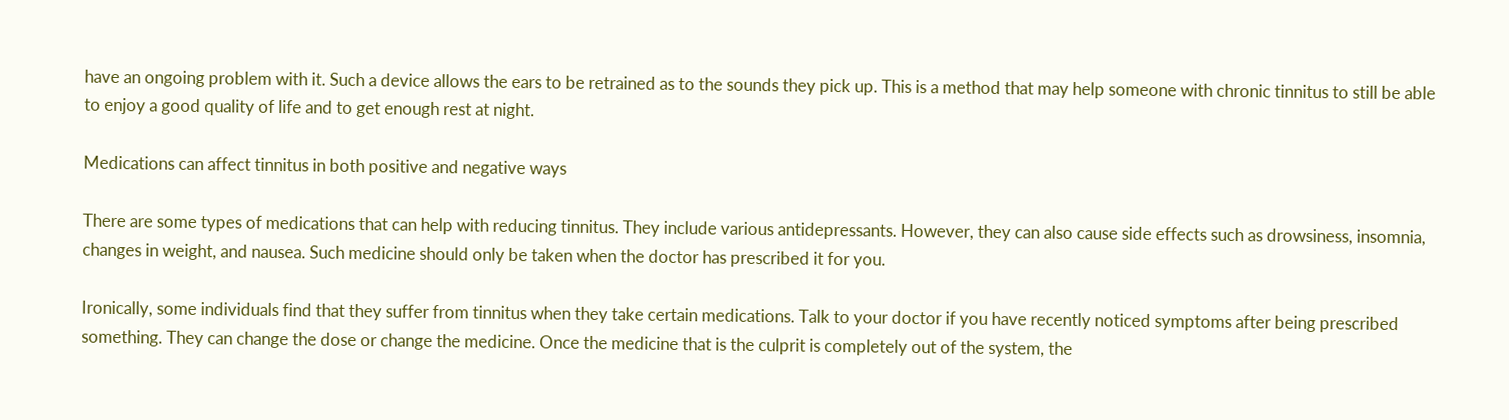have an ongoing problem with it. Such a device allows the ears to be retrained as to the sounds they pick up. This is a method that may help someone with chronic tinnitus to still be able to enjoy a good quality of life and to get enough rest at night.

Medications can affect tinnitus in both positive and negative ways

There are some types of medications that can help with reducing tinnitus. They include various antidepressants. However, they can also cause side effects such as drowsiness, insomnia, changes in weight, and nausea. Such medicine should only be taken when the doctor has prescribed it for you.

Ironically, some individuals find that they suffer from tinnitus when they take certain medications. Talk to your doctor if you have recently noticed symptoms after being prescribed something. They can change the dose or change the medicine. Once the medicine that is the culprit is completely out of the system, the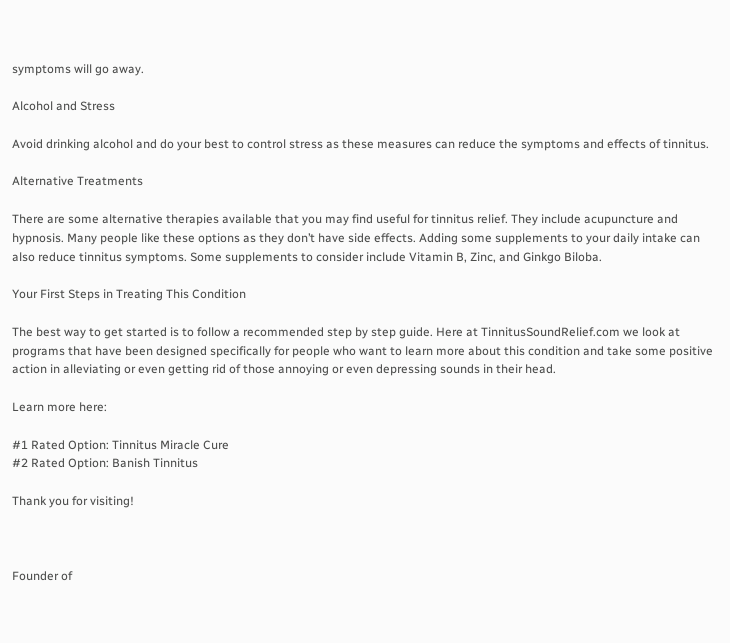symptoms will go away.

Alcohol and Stress

Avoid drinking alcohol and do your best to control stress as these measures can reduce the symptoms and effects of tinnitus.

Alternative Treatments

There are some alternative therapies available that you may find useful for tinnitus relief. They include acupuncture and hypnosis. Many people like these options as they don’t have side effects. Adding some supplements to your daily intake can also reduce tinnitus symptoms. Some supplements to consider include Vitamin B, Zinc, and Ginkgo Biloba.

Your First Steps in Treating This Condition

The best way to get started is to follow a recommended step by step guide. Here at TinnitusSoundRelief.com we look at programs that have been designed specifically for people who want to learn more about this condition and take some positive action in alleviating or even getting rid of those annoying or even depressing sounds in their head.

Learn more here:

#1 Rated Option: Tinnitus Miracle Cure
#2 Rated Option: Banish Tinnitus

Thank you for visiting!



Founder of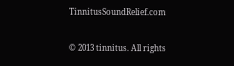TinnitusSoundRelief.com

© 2013 tinnitus. All rights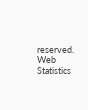reserved.
Web Statistics